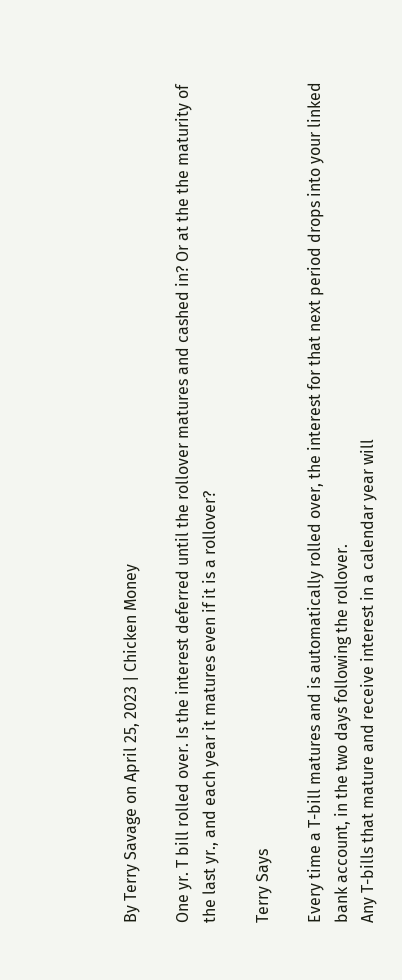By Terry Savage on April 25, 2023 | Chicken Money

One yr. T bill rolled over. Is the interest deferred until the rollover matures and cashed in? Or at the the maturity of the last yr., and each year it matures even if it is a rollover?

Terry Says

Every time a T-bill matures and is automatically rolled over, the interest for that next period drops into your linked bank account, in the two days following the rollover.
Any T-bills that mature and receive interest in a calendar year will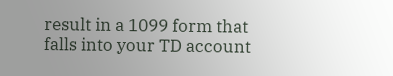result in a 1099 form that falls into your TD account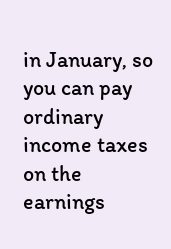in January, so you can pay ordinary income taxes on the earnings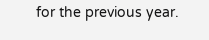for the previous year.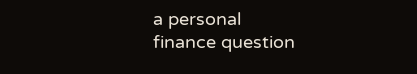a personal
finance question